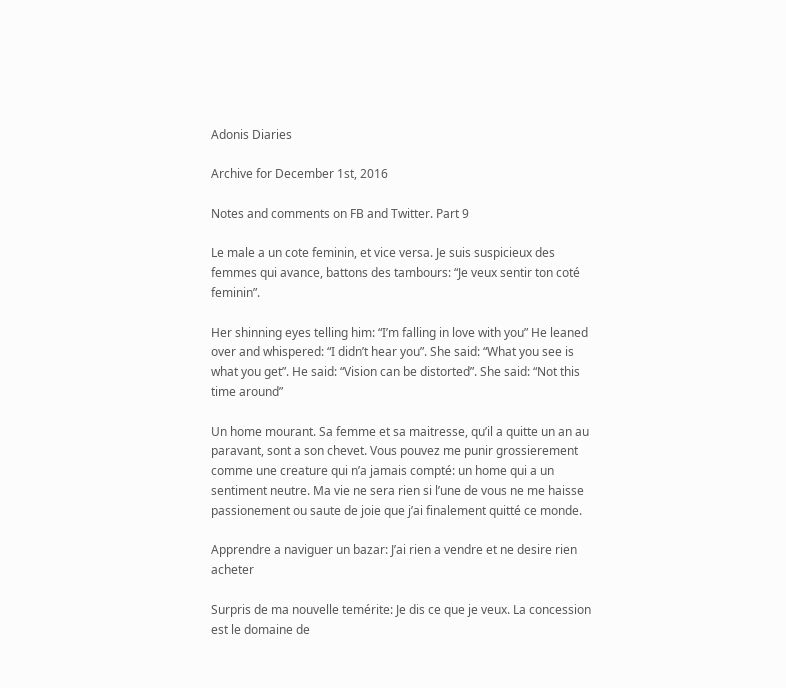Adonis Diaries

Archive for December 1st, 2016

Notes and comments on FB and Twitter. Part 9

Le male a un cote feminin, et vice versa. Je suis suspicieux des femmes qui avance, battons des tambours: “Je veux sentir ton coté feminin”.

Her shinning eyes telling him: “I’m falling in love with you” He leaned over and whispered: “I didn’t hear you”. She said: “What you see is what you get”. He said: “Vision can be distorted”. She said: “Not this time around”

Un home mourant. Sa femme et sa maitresse, qu’il a quitte un an au paravant, sont a son chevet. Vous pouvez me punir grossierement comme une creature qui n’a jamais compté: un home qui a un sentiment neutre. Ma vie ne sera rien si l’une de vous ne me haisse passionement ou saute de joie que j’ai finalement quitté ce monde.

Apprendre a naviguer un bazar: J’ai rien a vendre et ne desire rien acheter

Surpris de ma nouvelle temérite: Je dis ce que je veux. La concession est le domaine de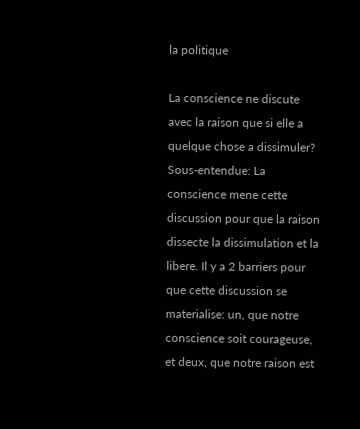la politique

La conscience ne discute avec la raison que si elle a quelque chose a dissimuler? Sous-entendue: La conscience mene cette discussion pour que la raison dissecte la dissimulation et la libere. Il y a 2 barriers pour que cette discussion se materialise: un, que notre conscience soit courageuse, et deux, que notre raison est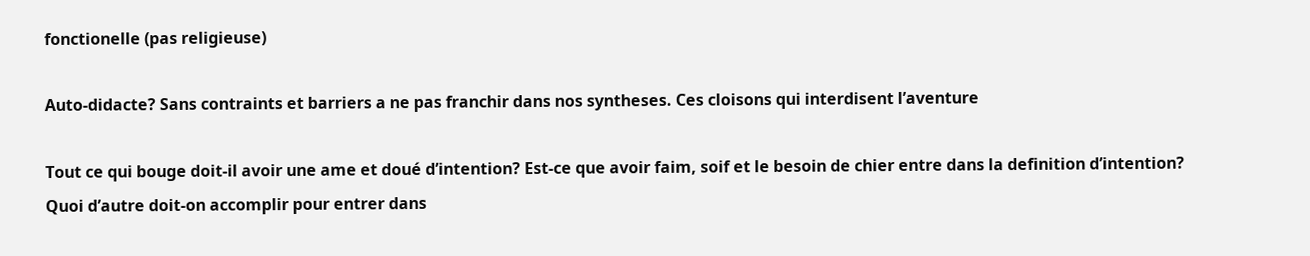fonctionelle (pas religieuse)

Auto-didacte? Sans contraints et barriers a ne pas franchir dans nos syntheses. Ces cloisons qui interdisent l’aventure

Tout ce qui bouge doit-il avoir une ame et doué d’intention? Est-ce que avoir faim, soif et le besoin de chier entre dans la definition d’intention? Quoi d’autre doit-on accomplir pour entrer dans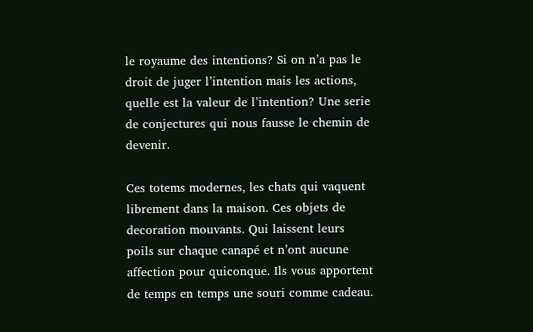le royaume des intentions? Si on n’a pas le droit de juger l’intention mais les actions, quelle est la valeur de l’intention? Une serie de conjectures qui nous fausse le chemin de devenir.

Ces totems modernes, les chats qui vaquent librement dans la maison. Ces objets de decoration mouvants. Qui laissent leurs poils sur chaque canapé et n’ont aucune affection pour quiconque. Ils vous apportent de temps en temps une souri comme cadeau.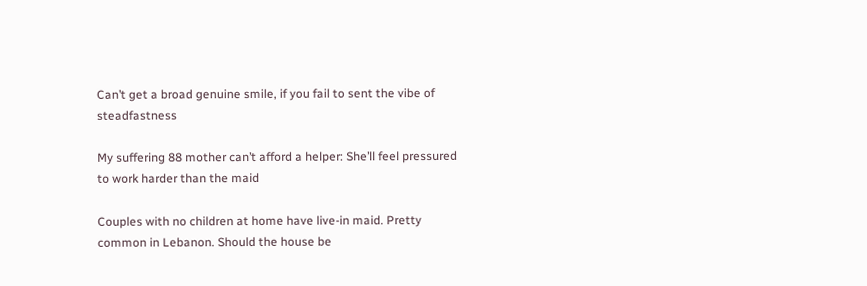Can’t get a broad genuine smile, if you fail to sent the vibe of steadfastness

My suffering 88 mother can’t afford a helper: She’ll feel pressured to work harder than the maid

Couples with no children at home have live-in maid. Pretty common in Lebanon. Should the house be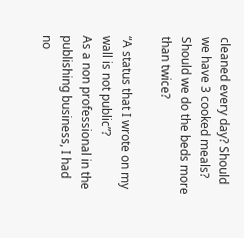cleaned every day? Should we have 3 cooked meals? Should we do the beds more than twice?

“A status that I wrote on my wall is not public”?
As a non professional in the publishing business, I had no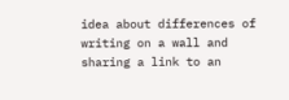idea about differences of writing on a wall and sharing a link to an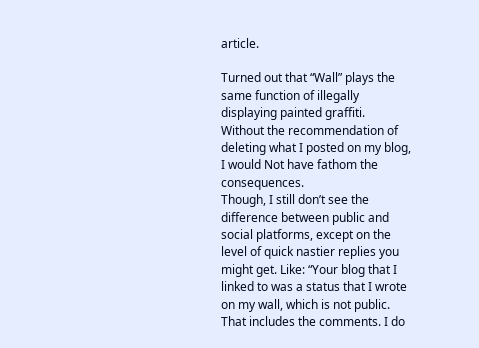article.

Turned out that “Wall” plays the same function of illegally displaying painted graffiti.
Without the recommendation of deleting what I posted on my blog, I would Not have fathom the consequences.
Though, I still don’t see the difference between public and social platforms, except on the level of quick nastier replies you might get. Like: “Your blog that I linked to was a status that I wrote on my wall, which is not public. That includes the comments. I do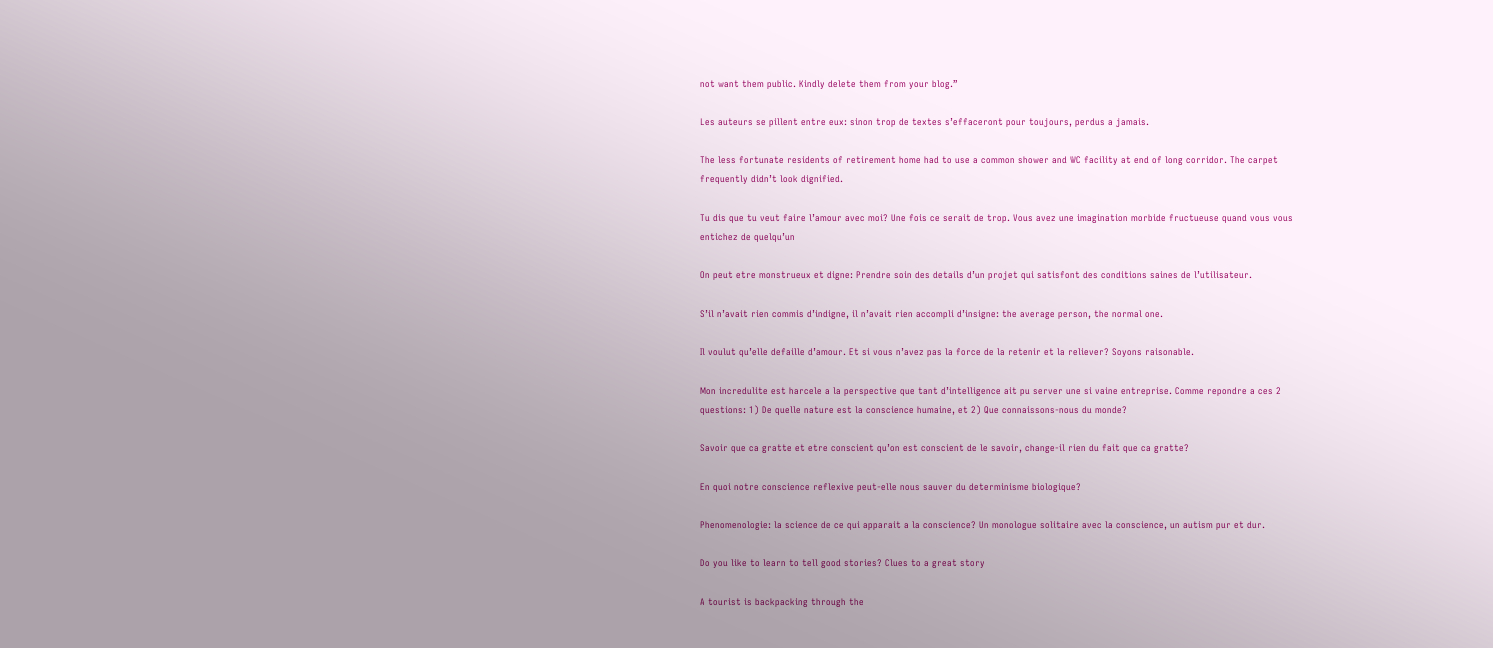not want them public. Kindly delete them from your blog.”

Les auteurs se pillent entre eux: sinon trop de textes s’effaceront pour toujours, perdus a jamais.

The less fortunate residents of retirement home had to use a common shower and WC facility at end of long corridor. The carpet frequently didn’t look dignified.

Tu dis que tu veut faire l’amour avec moi? Une fois ce serait de trop. Vous avez une imagination morbide fructueuse quand vous vous entichez de quelqu’un

On peut etre monstrueux et digne: Prendre soin des details d’un projet qui satisfont des conditions saines de l’utilisateur.

S’il n’avait rien commis d’indigne, il n’avait rien accompli d’insigne: the average person, the normal one.

Il voulut qu’elle defaille d’amour. Et si vous n’avez pas la force de la retenir et la reliever? Soyons raisonable.

Mon incredulite est harcele a la perspective que tant d’intelligence ait pu server une si vaine entreprise. Comme repondre a ces 2 questions: 1) De quelle nature est la conscience humaine, et 2) Que connaissons-nous du monde?

Savoir que ca gratte et etre conscient qu’on est conscient de le savoir, change-il rien du fait que ca gratte?

En quoi notre conscience reflexive peut-elle nous sauver du determinisme biologique?

Phenomenologie: la science de ce qui apparait a la conscience? Un monologue solitaire avec la conscience, un autism pur et dur.

Do you like to learn to tell good stories? Clues to a great story

A tourist is backpacking through the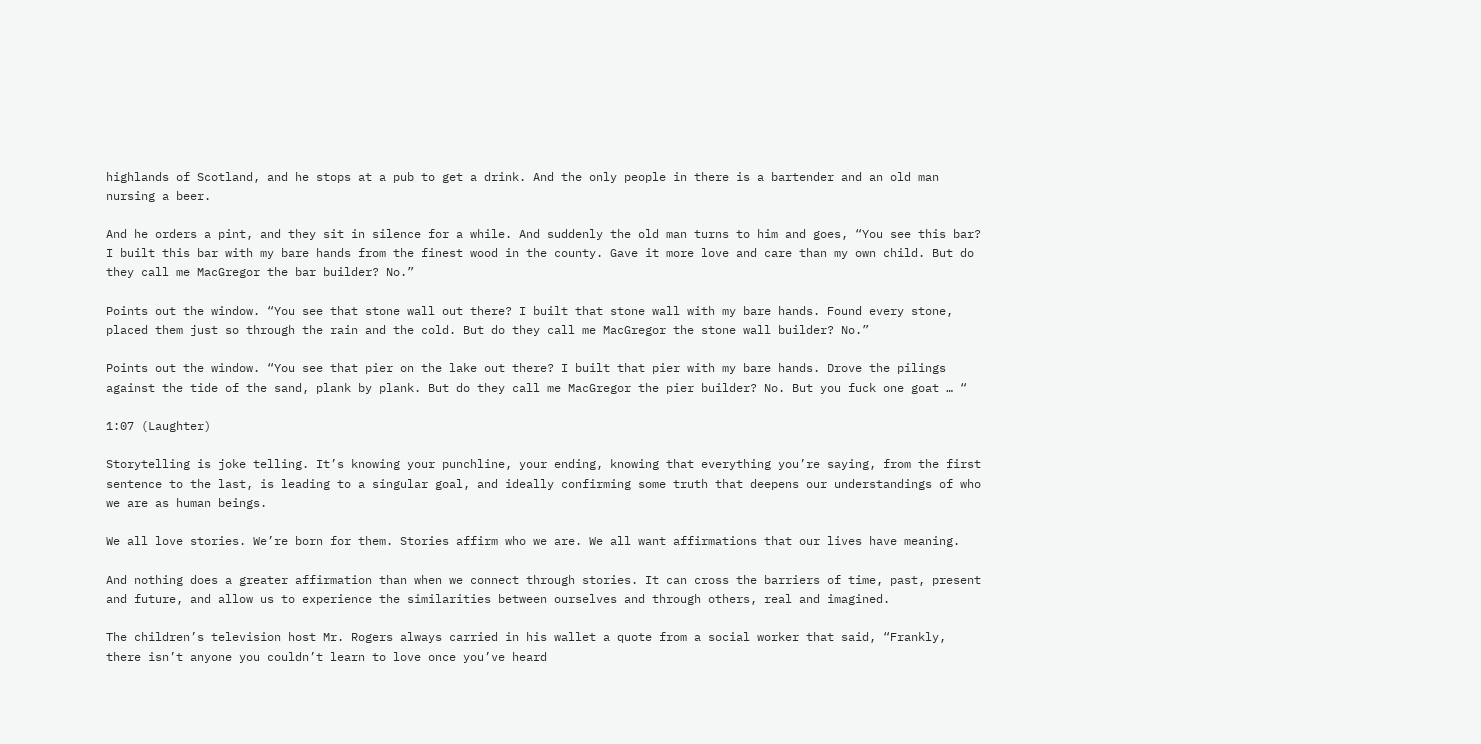highlands of Scotland, and he stops at a pub to get a drink. And the only people in there is a bartender and an old man nursing a beer.

And he orders a pint, and they sit in silence for a while. And suddenly the old man turns to him and goes, “You see this bar? I built this bar with my bare hands from the finest wood in the county. Gave it more love and care than my own child. But do they call me MacGregor the bar builder? No.”

Points out the window. “You see that stone wall out there? I built that stone wall with my bare hands. Found every stone, placed them just so through the rain and the cold. But do they call me MacGregor the stone wall builder? No.”

Points out the window. “You see that pier on the lake out there? I built that pier with my bare hands. Drove the pilings against the tide of the sand, plank by plank. But do they call me MacGregor the pier builder? No. But you fuck one goat … “

1:07 (Laughter)

Storytelling is joke telling. It’s knowing your punchline, your ending, knowing that everything you’re saying, from the first sentence to the last, is leading to a singular goal, and ideally confirming some truth that deepens our understandings of who we are as human beings.

We all love stories. We’re born for them. Stories affirm who we are. We all want affirmations that our lives have meaning.

And nothing does a greater affirmation than when we connect through stories. It can cross the barriers of time, past, present and future, and allow us to experience the similarities between ourselves and through others, real and imagined.

The children’s television host Mr. Rogers always carried in his wallet a quote from a social worker that said, “Frankly, there isn’t anyone you couldn’t learn to love once you’ve heard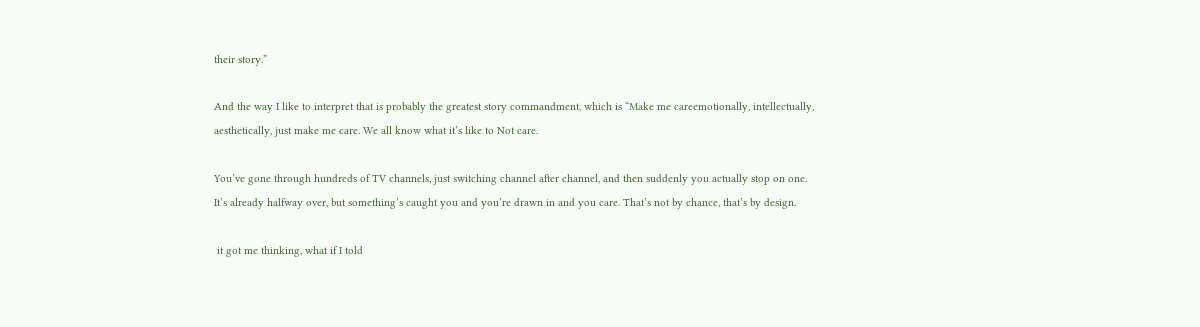their story.”

And the way I like to interpret that is probably the greatest story commandment, which is “Make me careemotionally, intellectually, aesthetically, just make me care. We all know what it’s like to Not care.

You’ve gone through hundreds of TV channels, just switching channel after channel, and then suddenly you actually stop on one. It’s already halfway over, but something’s caught you and you’re drawn in and you care. That’s not by chance, that’s by design.

 it got me thinking, what if I told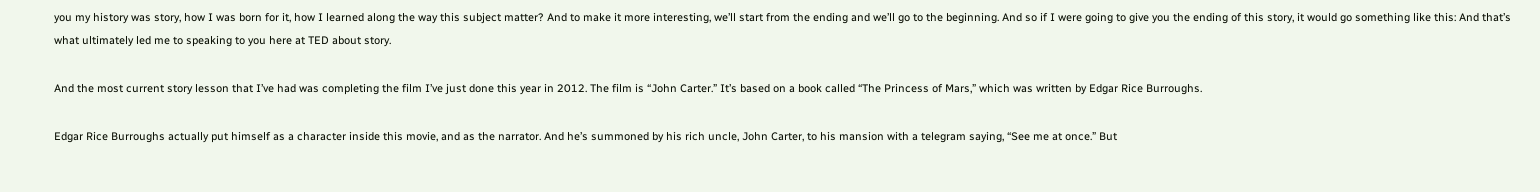you my history was story, how I was born for it, how I learned along the way this subject matter? And to make it more interesting, we’ll start from the ending and we’ll go to the beginning. And so if I were going to give you the ending of this story, it would go something like this: And that’s what ultimately led me to speaking to you here at TED about story.

And the most current story lesson that I’ve had was completing the film I’ve just done this year in 2012. The film is “John Carter.” It’s based on a book called “The Princess of Mars,” which was written by Edgar Rice Burroughs.

Edgar Rice Burroughs actually put himself as a character inside this movie, and as the narrator. And he’s summoned by his rich uncle, John Carter, to his mansion with a telegram saying, “See me at once.” But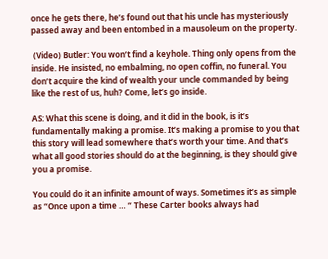once he gets there, he’s found out that his uncle has mysteriously passed away and been entombed in a mausoleum on the property.

 (Video) Butler: You won’t find a keyhole. Thing only opens from the inside. He insisted, no embalming, no open coffin, no funeral. You don’t acquire the kind of wealth your uncle commanded by being like the rest of us, huh? Come, let’s go inside.

AS: What this scene is doing, and it did in the book, is it’s fundamentally making a promise. It’s making a promise to you that this story will lead somewhere that’s worth your time. And that’s what all good stories should do at the beginning, is they should give you a promise.

You could do it an infinite amount of ways. Sometimes it’s as simple as “Once upon a time … “ These Carter books always had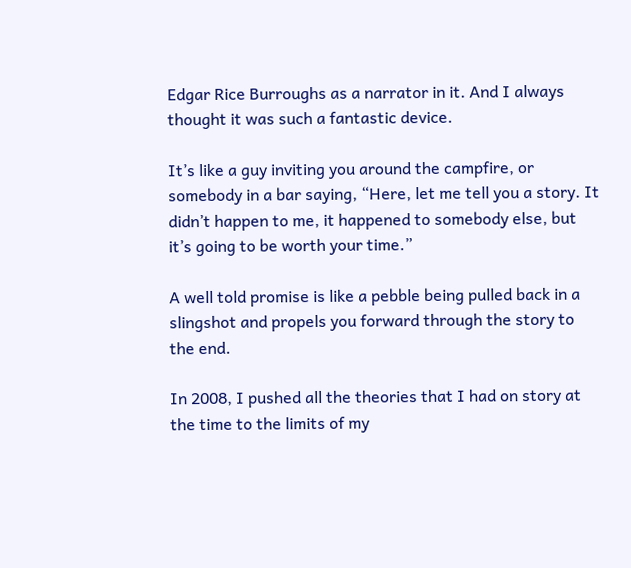Edgar Rice Burroughs as a narrator in it. And I always thought it was such a fantastic device.

It’s like a guy inviting you around the campfire, or somebody in a bar saying, “Here, let me tell you a story. It didn’t happen to me, it happened to somebody else, but it’s going to be worth your time.”

A well told promise is like a pebble being pulled back in a slingshot and propels you forward through the story to the end.

In 2008, I pushed all the theories that I had on story at the time to the limits of my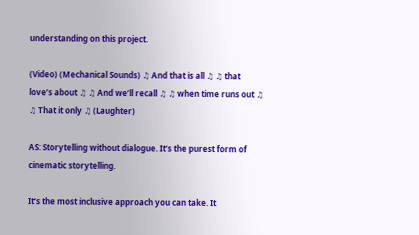understanding on this project.

(Video) (Mechanical Sounds) ♫ And that is all ♫ ♫ that love’s about ♫ ♫ And we’ll recall ♫ ♫ when time runs out ♫ ♫ That it only ♫ (Laughter)

AS: Storytelling without dialogue. It’s the purest form of cinematic storytelling.

It’s the most inclusive approach you can take. It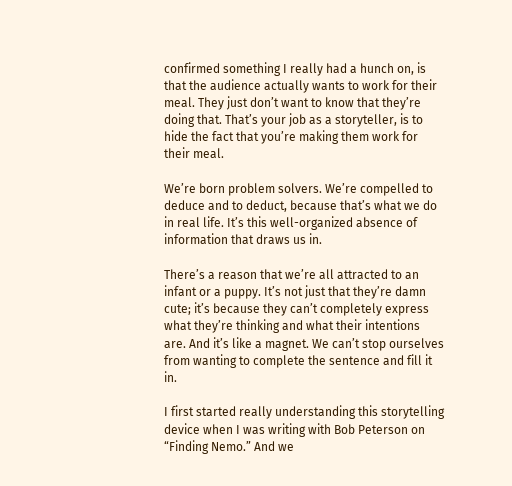confirmed something I really had a hunch on, is that the audience actually wants to work for their meal. They just don’t want to know that they’re doing that. That’s your job as a storyteller, is to hide the fact that you’re making them work for their meal.

We’re born problem solvers. We’re compelled to deduce and to deduct, because that’s what we do in real life. It’s this well-organized absence of information that draws us in.

There’s a reason that we’re all attracted to an infant or a puppy. It’s not just that they’re damn cute; it’s because they can’t completely express what they’re thinking and what their intentions are. And it’s like a magnet. We can’t stop ourselves from wanting to complete the sentence and fill it in.

I first started really understanding this storytelling device when I was writing with Bob Peterson on “Finding Nemo.” And we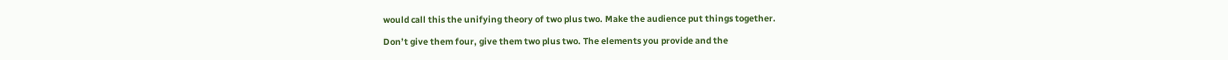would call this the unifying theory of two plus two. Make the audience put things together.

Don’t give them four, give them two plus two. The elements you provide and the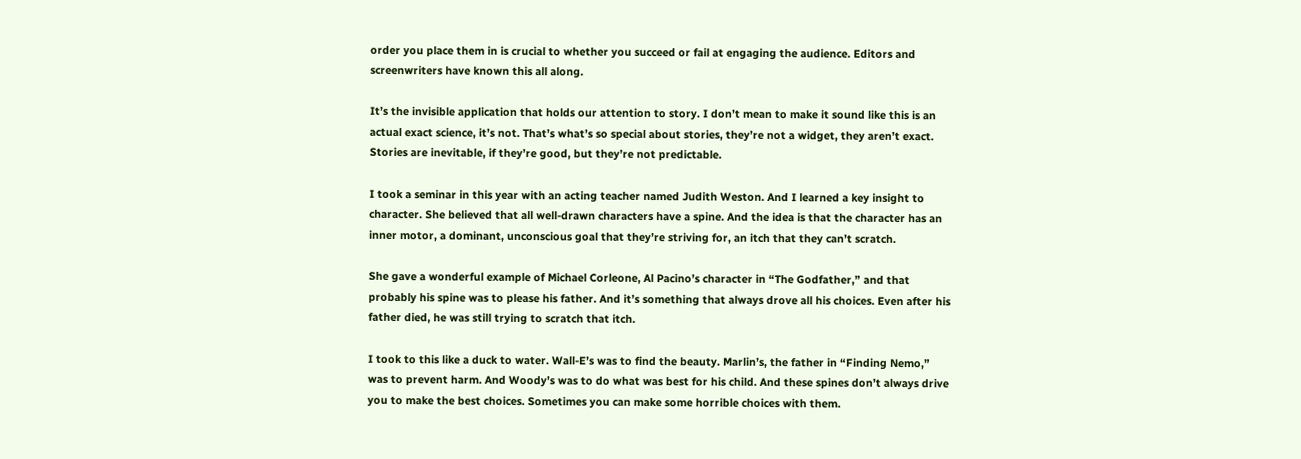order you place them in is crucial to whether you succeed or fail at engaging the audience. Editors and screenwriters have known this all along.

It’s the invisible application that holds our attention to story. I don’t mean to make it sound like this is an actual exact science, it’s not. That’s what’s so special about stories, they’re not a widget, they aren’t exact. Stories are inevitable, if they’re good, but they’re not predictable.

I took a seminar in this year with an acting teacher named Judith Weston. And I learned a key insight to character. She believed that all well-drawn characters have a spine. And the idea is that the character has an inner motor, a dominant, unconscious goal that they’re striving for, an itch that they can’t scratch.

She gave a wonderful example of Michael Corleone, Al Pacino’s character in “The Godfather,” and that probably his spine was to please his father. And it’s something that always drove all his choices. Even after his father died, he was still trying to scratch that itch.

I took to this like a duck to water. Wall-E’s was to find the beauty. Marlin’s, the father in “Finding Nemo,” was to prevent harm. And Woody’s was to do what was best for his child. And these spines don’t always drive you to make the best choices. Sometimes you can make some horrible choices with them.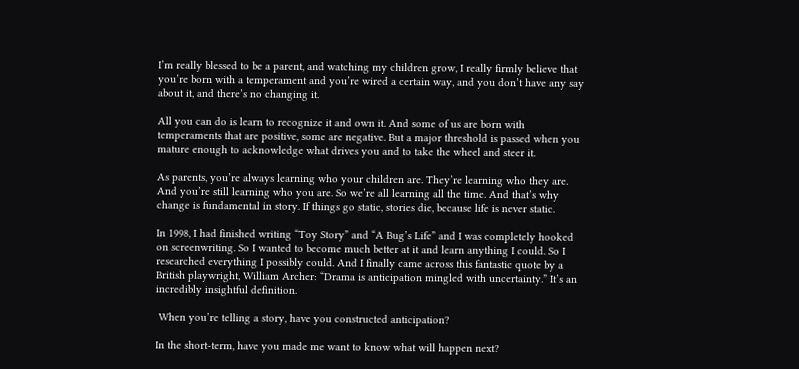I’m really blessed to be a parent, and watching my children grow, I really firmly believe that you’re born with a temperament and you’re wired a certain way, and you don’t have any say about it, and there’s no changing it.

All you can do is learn to recognize it and own it. And some of us are born with temperaments that are positive, some are negative. But a major threshold is passed when you mature enough to acknowledge what drives you and to take the wheel and steer it.

As parents, you’re always learning who your children are. They’re learning who they are. And you’re still learning who you are. So we’re all learning all the time. And that’s why change is fundamental in story. If things go static, stories die, because life is never static.

In 1998, I had finished writing “Toy Story” and “A Bug’s Life” and I was completely hooked on screenwriting. So I wanted to become much better at it and learn anything I could. So I researched everything I possibly could. And I finally came across this fantastic quote by a British playwright, William Archer: “Drama is anticipation mingled with uncertainty.” It’s an incredibly insightful definition.

 When you’re telling a story, have you constructed anticipation?

In the short-term, have you made me want to know what will happen next?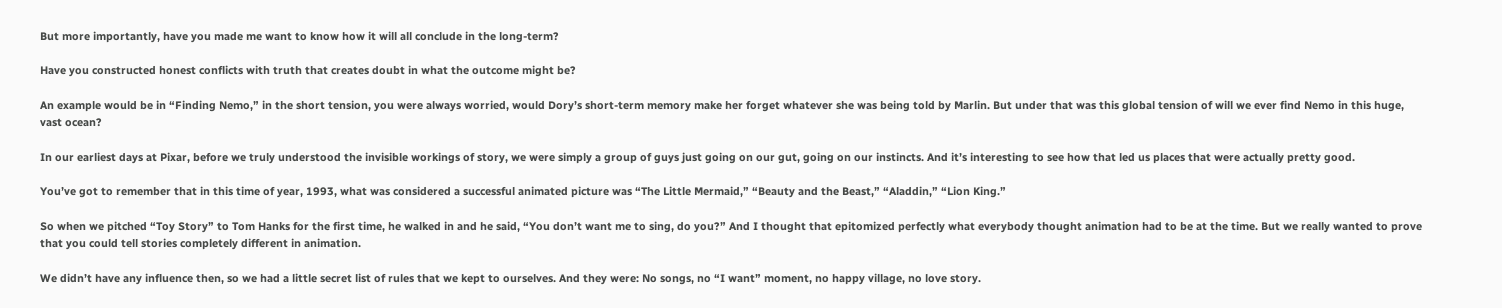But more importantly, have you made me want to know how it will all conclude in the long-term?

Have you constructed honest conflicts with truth that creates doubt in what the outcome might be?

An example would be in “Finding Nemo,” in the short tension, you were always worried, would Dory’s short-term memory make her forget whatever she was being told by Marlin. But under that was this global tension of will we ever find Nemo in this huge, vast ocean?

In our earliest days at Pixar, before we truly understood the invisible workings of story, we were simply a group of guys just going on our gut, going on our instincts. And it’s interesting to see how that led us places that were actually pretty good.

You’ve got to remember that in this time of year, 1993, what was considered a successful animated picture was “The Little Mermaid,” “Beauty and the Beast,” “Aladdin,” “Lion King.”

So when we pitched “Toy Story” to Tom Hanks for the first time, he walked in and he said, “You don’t want me to sing, do you?” And I thought that epitomized perfectly what everybody thought animation had to be at the time. But we really wanted to prove that you could tell stories completely different in animation.

We didn’t have any influence then, so we had a little secret list of rules that we kept to ourselves. And they were: No songs, no “I want” moment, no happy village, no love story.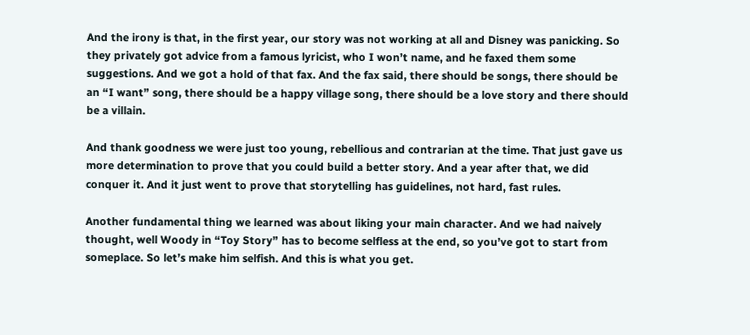And the irony is that, in the first year, our story was not working at all and Disney was panicking. So they privately got advice from a famous lyricist, who I won’t name, and he faxed them some suggestions. And we got a hold of that fax. And the fax said, there should be songs, there should be an “I want” song, there should be a happy village song, there should be a love story and there should be a villain.

And thank goodness we were just too young, rebellious and contrarian at the time. That just gave us more determination to prove that you could build a better story. And a year after that, we did conquer it. And it just went to prove that storytelling has guidelines, not hard, fast rules.

Another fundamental thing we learned was about liking your main character. And we had naively thought, well Woody in “Toy Story” has to become selfless at the end, so you’ve got to start from someplace. So let’s make him selfish. And this is what you get.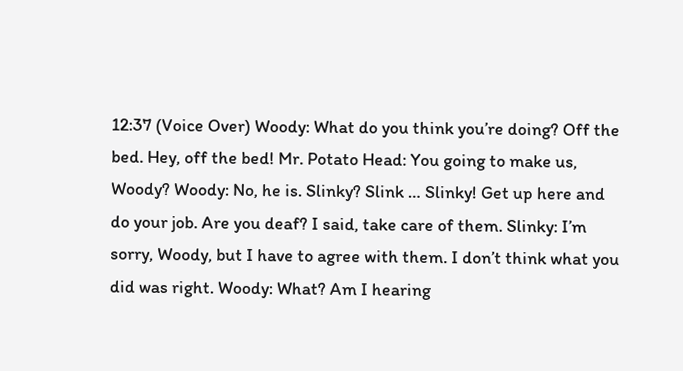12:37 (Voice Over) Woody: What do you think you’re doing? Off the bed. Hey, off the bed! Mr. Potato Head: You going to make us, Woody? Woody: No, he is. Slinky? Slink … Slinky! Get up here and do your job. Are you deaf? I said, take care of them. Slinky: I’m sorry, Woody, but I have to agree with them. I don’t think what you did was right. Woody: What? Am I hearing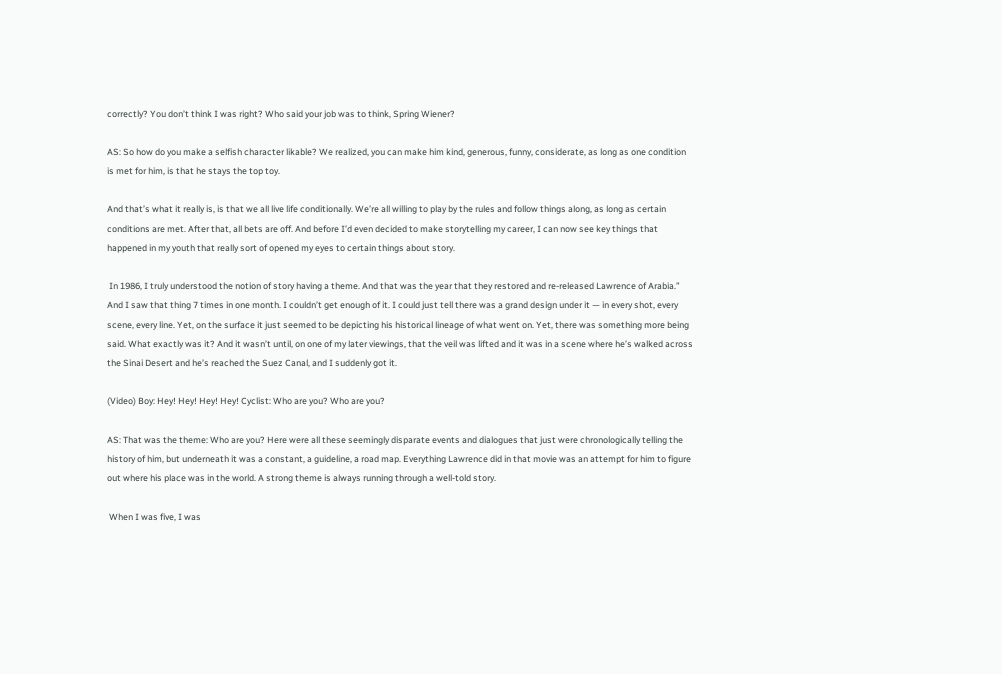correctly? You don’t think I was right? Who said your job was to think, Spring Wiener?

AS: So how do you make a selfish character likable? We realized, you can make him kind, generous, funny, considerate, as long as one condition is met for him, is that he stays the top toy.

And that’s what it really is, is that we all live life conditionally. We’re all willing to play by the rules and follow things along, as long as certain conditions are met. After that, all bets are off. And before I’d even decided to make storytelling my career, I can now see key things that happened in my youth that really sort of opened my eyes to certain things about story.

 In 1986, I truly understood the notion of story having a theme. And that was the year that they restored and re-released Lawrence of Arabia.” And I saw that thing 7 times in one month. I couldn’t get enough of it. I could just tell there was a grand design under it — in every shot, every scene, every line. Yet, on the surface it just seemed to be depicting his historical lineage of what went on. Yet, there was something more being said. What exactly was it? And it wasn’t until, on one of my later viewings, that the veil was lifted and it was in a scene where he’s walked across the Sinai Desert and he’s reached the Suez Canal, and I suddenly got it.

(Video) Boy: Hey! Hey! Hey! Hey! Cyclist: Who are you? Who are you?

AS: That was the theme: Who are you? Here were all these seemingly disparate events and dialogues that just were chronologically telling the history of him, but underneath it was a constant, a guideline, a road map. Everything Lawrence did in that movie was an attempt for him to figure out where his place was in the world. A strong theme is always running through a well-told story.

 When I was five, I was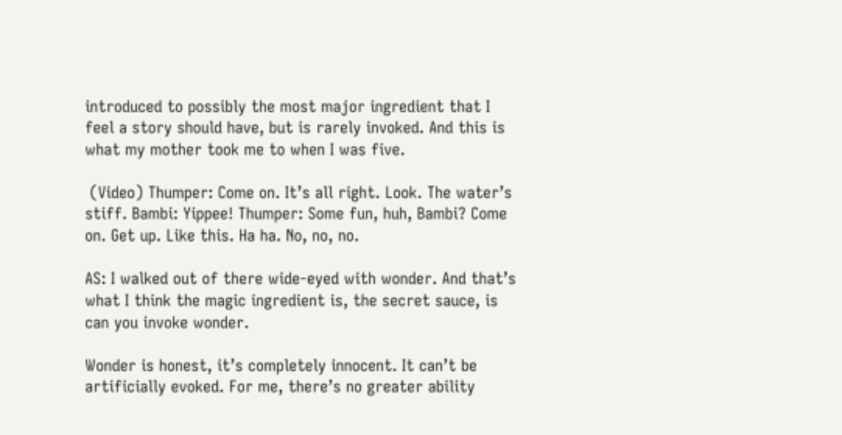introduced to possibly the most major ingredient that I feel a story should have, but is rarely invoked. And this is what my mother took me to when I was five.

 (Video) Thumper: Come on. It’s all right. Look. The water’s stiff. Bambi: Yippee! Thumper: Some fun, huh, Bambi? Come on. Get up. Like this. Ha ha. No, no, no.

AS: I walked out of there wide-eyed with wonder. And that’s what I think the magic ingredient is, the secret sauce, is can you invoke wonder.

Wonder is honest, it’s completely innocent. It can’t be artificially evoked. For me, there’s no greater ability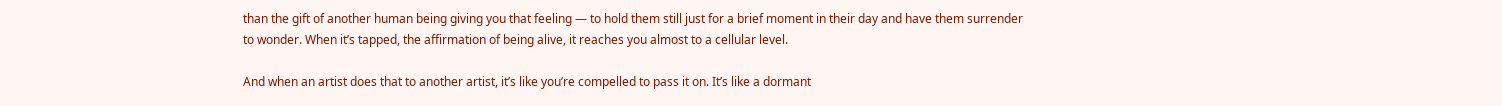than the gift of another human being giving you that feeling — to hold them still just for a brief moment in their day and have them surrender to wonder. When it’s tapped, the affirmation of being alive, it reaches you almost to a cellular level.

And when an artist does that to another artist, it’s like you’re compelled to pass it on. It’s like a dormant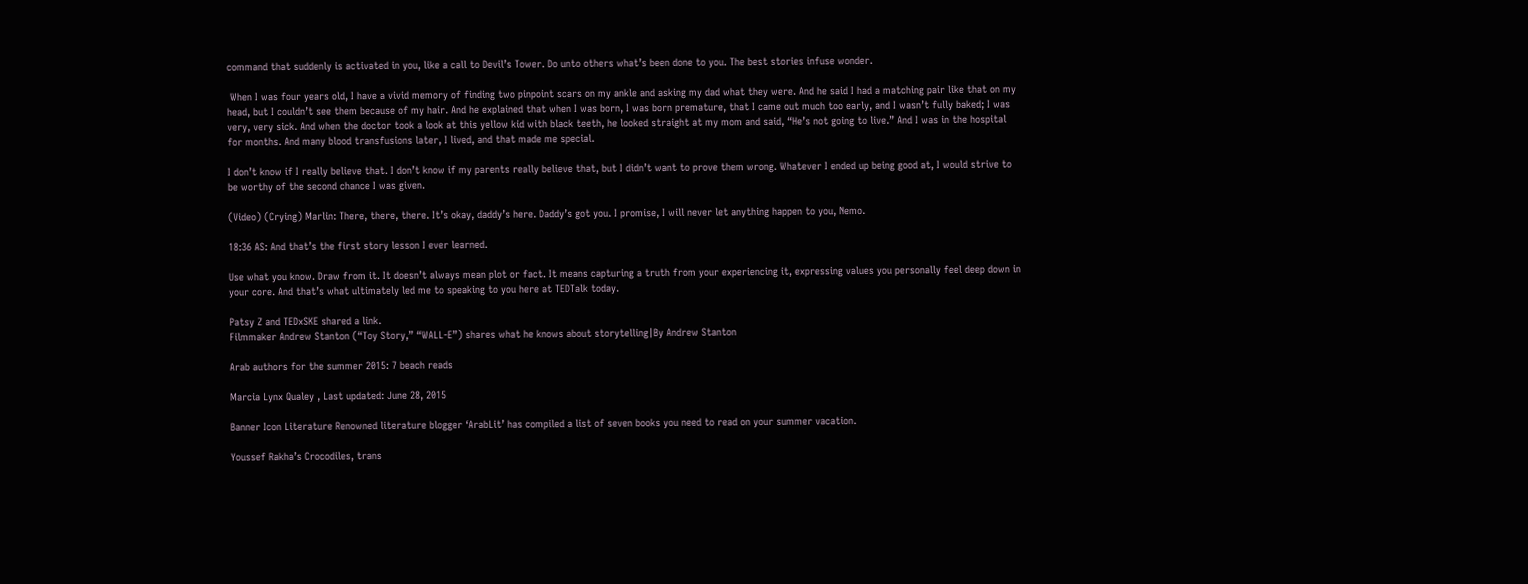command that suddenly is activated in you, like a call to Devil’s Tower. Do unto others what’s been done to you. The best stories infuse wonder.

 When I was four years old, I have a vivid memory of finding two pinpoint scars on my ankle and asking my dad what they were. And he said I had a matching pair like that on my head, but I couldn’t see them because of my hair. And he explained that when I was born, I was born premature, that I came out much too early, and I wasn’t fully baked; I was very, very sick. And when the doctor took a look at this yellow kid with black teeth, he looked straight at my mom and said, “He’s not going to live.” And I was in the hospital for months. And many blood transfusions later, I lived, and that made me special.

I don’t know if I really believe that. I don’t know if my parents really believe that, but I didn’t want to prove them wrong. Whatever I ended up being good at, I would strive to be worthy of the second chance I was given.

(Video) (Crying) Marlin: There, there, there. It’s okay, daddy’s here. Daddy’s got you. I promise, I will never let anything happen to you, Nemo.

18:36 AS: And that’s the first story lesson I ever learned.

Use what you know. Draw from it. It doesn’t always mean plot or fact. It means capturing a truth from your experiencing it, expressing values you personally feel deep down in your core. And that’s what ultimately led me to speaking to you here at TEDTalk today.

Patsy Z and TEDxSKE shared a link.
Filmmaker Andrew Stanton (“Toy Story,” “WALL-E”) shares what he knows about storytelling|By Andrew Stanton

Arab authors for the summer 2015: 7 beach reads

Marcia Lynx Qualey , Last updated: June 28, 2015

Banner Icon Literature Renowned literature blogger ‘ArabLit’ has compiled a list of seven books you need to read on your summer vacation.

Youssef Rakha’s Crocodiles, trans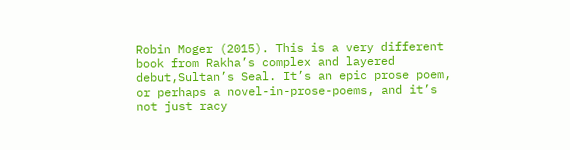Robin Moger (2015). This is a very different book from Rakha’s complex and layered debut,Sultan’s Seal. It’s an epic prose poem, or perhaps a novel-in-prose-poems, and it’s not just racy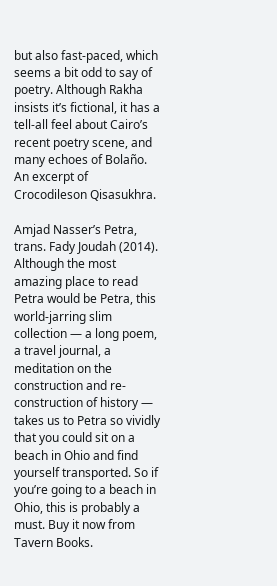but also fast-paced, which seems a bit odd to say of poetry. Although Rakha insists it’s fictional, it has a tell-all feel about Cairo’s recent poetry scene, and many echoes of Bolaño. An excerpt of Crocodileson Qisasukhra.

Amjad Nasser’s Petra, trans. Fady Joudah (2014). Although the most amazing place to read Petra would be Petra, this world-jarring slim collection — a long poem, a travel journal, a meditation on the construction and re-construction of history — takes us to Petra so vividly that you could sit on a beach in Ohio and find yourself transported. So if you’re going to a beach in Ohio, this is probably a must. Buy it now from Tavern Books.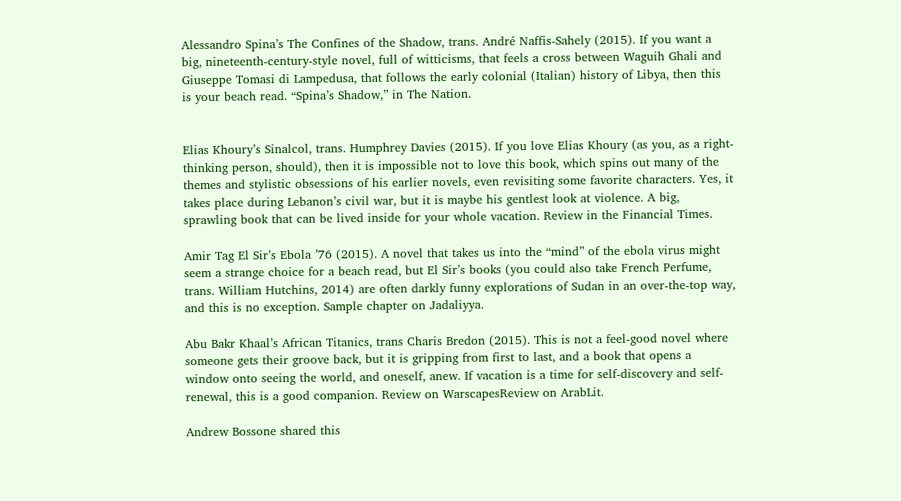Alessandro Spina’s The Confines of the Shadow, trans. André Naffis-Sahely (2015). If you want a big, nineteenth-century-style novel, full of witticisms, that feels a cross between Waguih Ghali and Giuseppe Tomasi di Lampedusa, that follows the early colonial (Italian) history of Libya, then this is your beach read. “Spina’s Shadow,” in The Nation.


Elias Khoury’s Sinalcol, trans. Humphrey Davies (2015). If you love Elias Khoury (as you, as a right-thinking person, should), then it is impossible not to love this book, which spins out many of the themes and stylistic obsessions of his earlier novels, even revisiting some favorite characters. Yes, it takes place during Lebanon’s civil war, but it is maybe his gentlest look at violence. A big, sprawling book that can be lived inside for your whole vacation. Review in the Financial Times.

Amir Tag El Sir’s Ebola ’76 (2015). A novel that takes us into the “mind” of the ebola virus might seem a strange choice for a beach read, but El Sir’s books (you could also take French Perfume, trans. William Hutchins, 2014) are often darkly funny explorations of Sudan in an over-the-top way, and this is no exception. Sample chapter on Jadaliyya.

Abu Bakr Khaal’s African Titanics, trans Charis Bredon (2015). This is not a feel-good novel where someone gets their groove back, but it is gripping from first to last, and a book that opens a window onto seeing the world, and oneself, anew. If vacation is a time for self-discovery and self-renewal, this is a good companion. Review on WarscapesReview on ArabLit.

Andrew Bossone shared this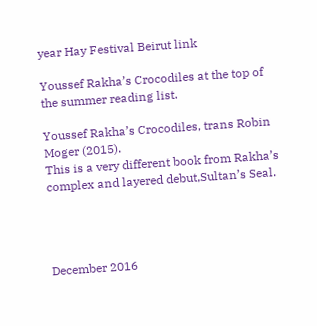year Hay Festival Beirut link

Youssef Rakha’s Crocodiles at the top of the summer reading list.

Youssef Rakha’s Crocodiles, trans Robin Moger (2015).
This is a very different book from Rakha’s complex and layered debut,Sultan’s Seal.




December 2016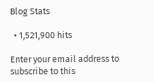Blog Stats

  • 1,521,900 hits

Enter your email address to subscribe to this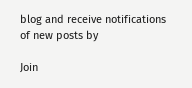blog and receive notifications of new posts by

Join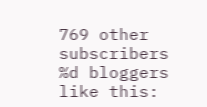769 other subscribers
%d bloggers like this: